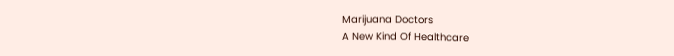Marijuana Doctors
A New Kind Of Healthcare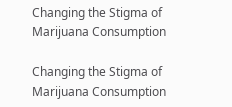Changing the Stigma of Marijuana Consumption

Changing the Stigma of Marijuana Consumption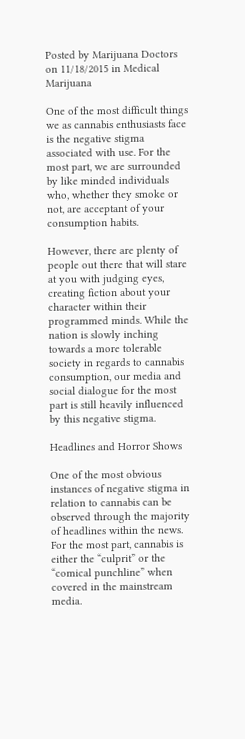Posted by Marijuana Doctors on 11/18/2015 in Medical Marijuana

One of the most difficult things we as cannabis enthusiasts face is the negative stigma associated with use. For the most part, we are surrounded by like minded individuals who, whether they smoke or not, are acceptant of your consumption habits.

However, there are plenty of people out there that will stare at you with judging eyes, creating fiction about your character within their programmed minds. While the nation is slowly inching towards a more tolerable society in regards to cannabis consumption, our media and social dialogue for the most part is still heavily influenced by this negative stigma.

Headlines and Horror Shows

One of the most obvious instances of negative stigma in relation to cannabis can be observed through the majority of headlines within the news. For the most part, cannabis is either the “culprit” or the “comical punchline” when covered in the mainstream media.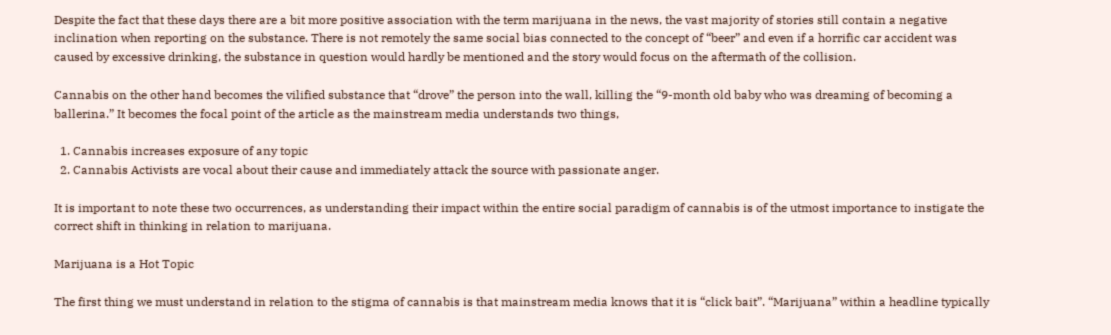Despite the fact that these days there are a bit more positive association with the term marijuana in the news, the vast majority of stories still contain a negative inclination when reporting on the substance. There is not remotely the same social bias connected to the concept of “beer” and even if a horrific car accident was caused by excessive drinking, the substance in question would hardly be mentioned and the story would focus on the aftermath of the collision.

Cannabis on the other hand becomes the vilified substance that “drove” the person into the wall, killing the “9-month old baby who was dreaming of becoming a ballerina.” It becomes the focal point of the article as the mainstream media understands two things,

  1. Cannabis increases exposure of any topic
  2. Cannabis Activists are vocal about their cause and immediately attack the source with passionate anger.

It is important to note these two occurrences, as understanding their impact within the entire social paradigm of cannabis is of the utmost importance to instigate the correct shift in thinking in relation to marijuana.

Marijuana is a Hot Topic

The first thing we must understand in relation to the stigma of cannabis is that mainstream media knows that it is “click bait”. “Marijuana” within a headline typically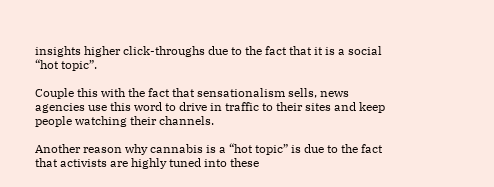insights higher click-throughs due to the fact that it is a social “hot topic”.

Couple this with the fact that sensationalism sells, news agencies use this word to drive in traffic to their sites and keep people watching their channels.

Another reason why cannabis is a “hot topic” is due to the fact that activists are highly tuned into these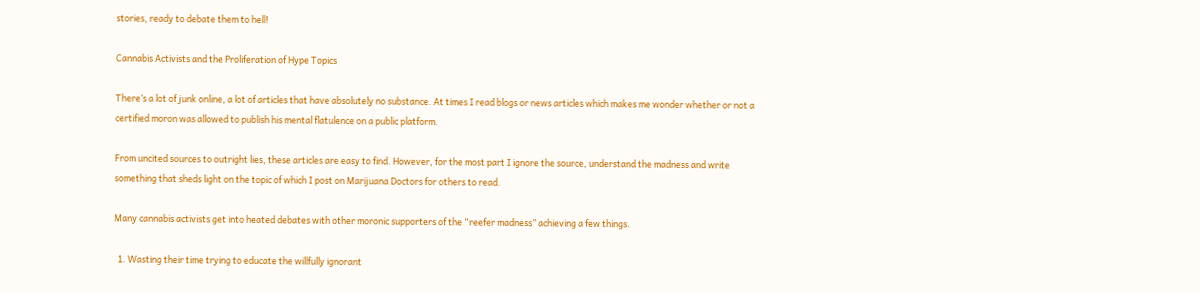stories, ready to debate them to hell!

Cannabis Activists and the Proliferation of Hype Topics

There’s a lot of junk online, a lot of articles that have absolutely no substance. At times I read blogs or news articles which makes me wonder whether or not a certified moron was allowed to publish his mental flatulence on a public platform.

From uncited sources to outright lies, these articles are easy to find. However, for the most part I ignore the source, understand the madness and write something that sheds light on the topic of which I post on Marijuana Doctors for others to read.

Many cannabis activists get into heated debates with other moronic supporters of the “reefer madness” achieving a few things.

  1. Wasting their time trying to educate the willfully ignorant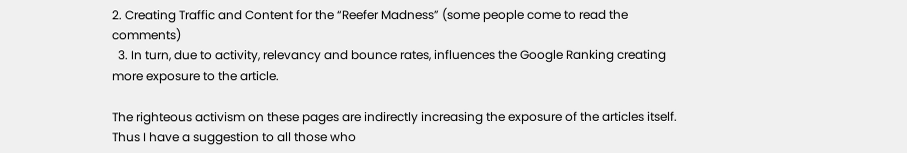2. Creating Traffic and Content for the “Reefer Madness” (some people come to read the comments)
  3. In turn, due to activity, relevancy and bounce rates, influences the Google Ranking creating more exposure to the article.

The righteous activism on these pages are indirectly increasing the exposure of the articles itself. Thus I have a suggestion to all those who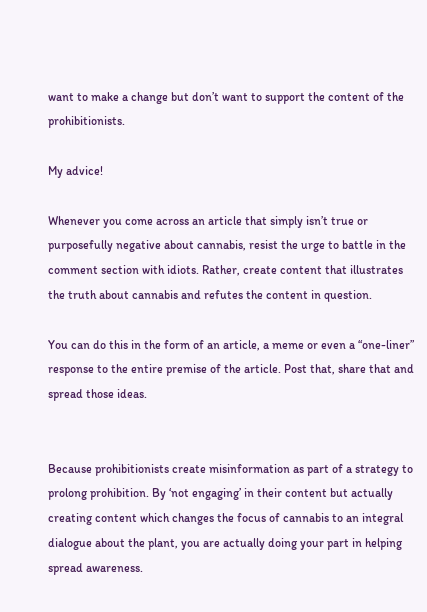want to make a change but don’t want to support the content of the prohibitionists.

My advice!

Whenever you come across an article that simply isn’t true or purposefully negative about cannabis, resist the urge to battle in the comment section with idiots. Rather, create content that illustrates the truth about cannabis and refutes the content in question.

You can do this in the form of an article, a meme or even a “one-liner” response to the entire premise of the article. Post that, share that and spread those ideas.


Because prohibitionists create misinformation as part of a strategy to prolong prohibition. By ‘not engaging’ in their content but actually creating content which changes the focus of cannabis to an integral dialogue about the plant, you are actually doing your part in helping spread awareness.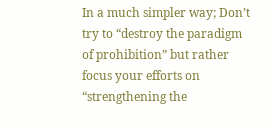In a much simpler way; Don’t try to “destroy the paradigm of prohibition” but rather focus your efforts on “strengthening the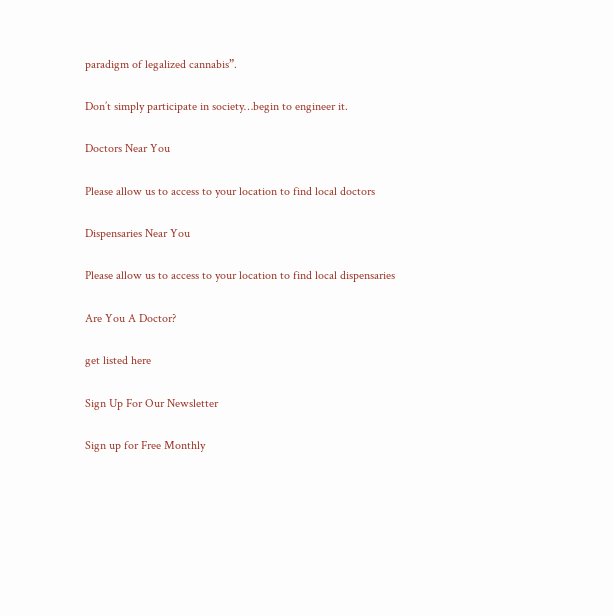paradigm of legalized cannabis”.

Don’t simply participate in society…begin to engineer it.

Doctors Near You

Please allow us to access to your location to find local doctors

Dispensaries Near You

Please allow us to access to your location to find local dispensaries

Are You A Doctor?

get listed here

Sign Up For Our Newsletter

Sign up for Free Monthly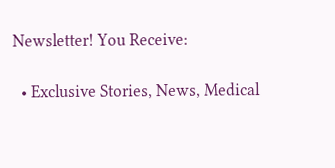Newsletter! You Receive:

  • Exclusive Stories, News, Medical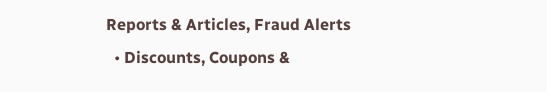Reports & Articles, Fraud Alerts
  • Discounts, Coupons &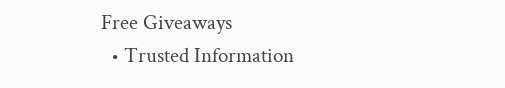Free Giveaways
  • Trusted Information